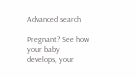Advanced search

Pregnant? See how your baby develops, your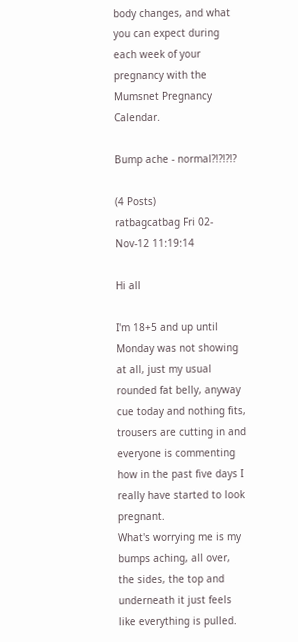body changes, and what you can expect during each week of your pregnancy with the Mumsnet Pregnancy Calendar.

Bump ache - normal?!?!?!?

(4 Posts)
ratbagcatbag Fri 02-Nov-12 11:19:14

Hi all

I'm 18+5 and up until Monday was not showing at all, just my usual rounded fat belly, anyway cue today and nothing fits, trousers are cutting in and everyone is commenting how in the past five days I really have started to look pregnant.
What's worrying me is my bumps aching, all over, the sides, the top and underneath it just feels like everything is pulled.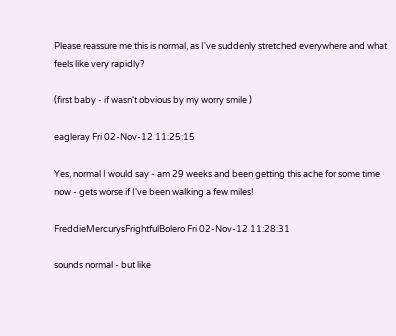Please reassure me this is normal, as I've suddenly stretched everywhere and what feels like very rapidly?

(first baby - if wasn't obvious by my worry smile )

eagleray Fri 02-Nov-12 11:25:15

Yes, normal I would say - am 29 weeks and been getting this ache for some time now - gets worse if I've been walking a few miles!

FreddieMercurysFrightfulBolero Fri 02-Nov-12 11:28:31

sounds normal - but like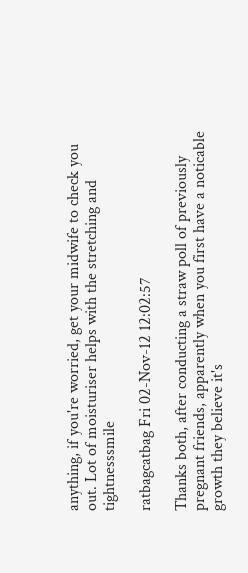anything, if you're worried, get your midwife to check you out. Lot of moisturiser helps with the stretching and tightnesssmile

ratbagcatbag Fri 02-Nov-12 12:02:57

Thanks both, after conducting a straw poll of previously pregnant friends, apparently when you first have a noticable growth they believe it's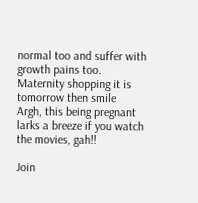normal too and suffer with growth pains too.
Maternity shopping it is tomorrow then smile
Argh, this being pregnant larks a breeze if you watch the movies, gah!!

Join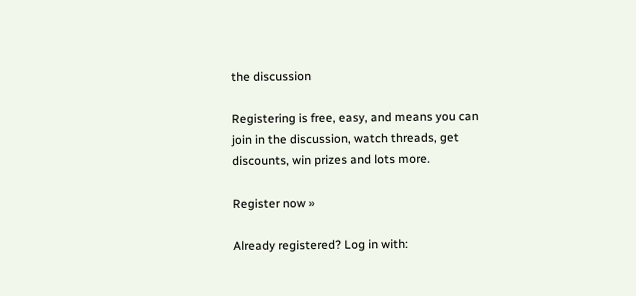the discussion

Registering is free, easy, and means you can join in the discussion, watch threads, get discounts, win prizes and lots more.

Register now »

Already registered? Log in with: